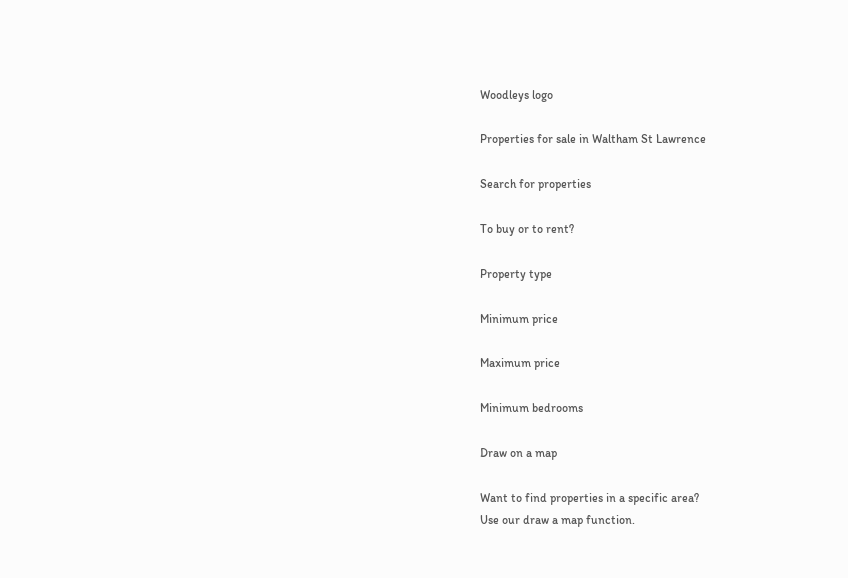Woodleys logo

Properties for sale in Waltham St Lawrence

Search for properties

To buy or to rent?

Property type

Minimum price

Maximum price

Minimum bedrooms

Draw on a map

Want to find properties in a specific area?
Use our draw a map function.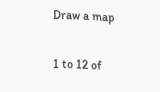Draw a map

1 to 12 of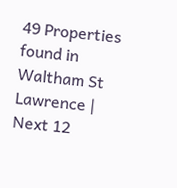49 Properties found in Waltham St Lawrence | Next 12